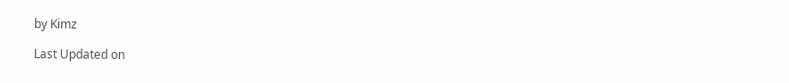by Kimz

Last Updated on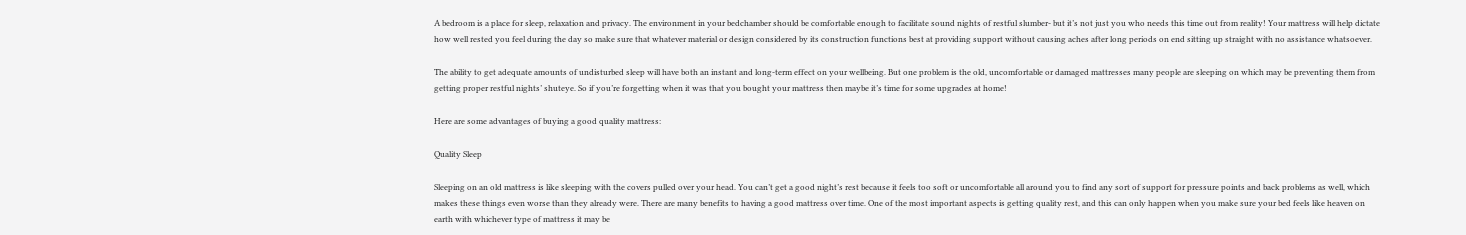A bedroom is a place for sleep, relaxation and privacy. The environment in your bedchamber should be comfortable enough to facilitate sound nights of restful slumber- but it’s not just you who needs this time out from reality! Your mattress will help dictate how well rested you feel during the day so make sure that whatever material or design considered by its construction functions best at providing support without causing aches after long periods on end sitting up straight with no assistance whatsoever.

The ability to get adequate amounts of undisturbed sleep will have both an instant and long-term effect on your wellbeing. But one problem is the old, uncomfortable or damaged mattresses many people are sleeping on which may be preventing them from getting proper restful nights’ shuteye. So if you’re forgetting when it was that you bought your mattress then maybe it’s time for some upgrades at home!

Here are some advantages of buying a good quality mattress:

Quality Sleep

Sleeping on an old mattress is like sleeping with the covers pulled over your head. You can’t get a good night’s rest because it feels too soft or uncomfortable all around you to find any sort of support for pressure points and back problems as well, which makes these things even worse than they already were. There are many benefits to having a good mattress over time. One of the most important aspects is getting quality rest, and this can only happen when you make sure your bed feels like heaven on earth with whichever type of mattress it may be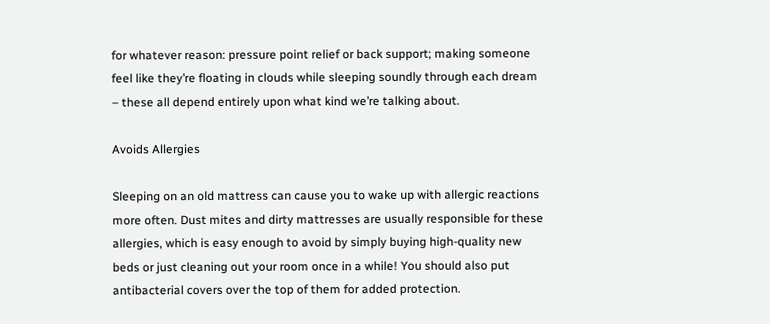for whatever reason: pressure point relief or back support; making someone feel like they’re floating in clouds while sleeping soundly through each dream – these all depend entirely upon what kind we’re talking about.

Avoids Allergies

Sleeping on an old mattress can cause you to wake up with allergic reactions more often. Dust mites and dirty mattresses are usually responsible for these allergies, which is easy enough to avoid by simply buying high-quality new beds or just cleaning out your room once in a while! You should also put antibacterial covers over the top of them for added protection.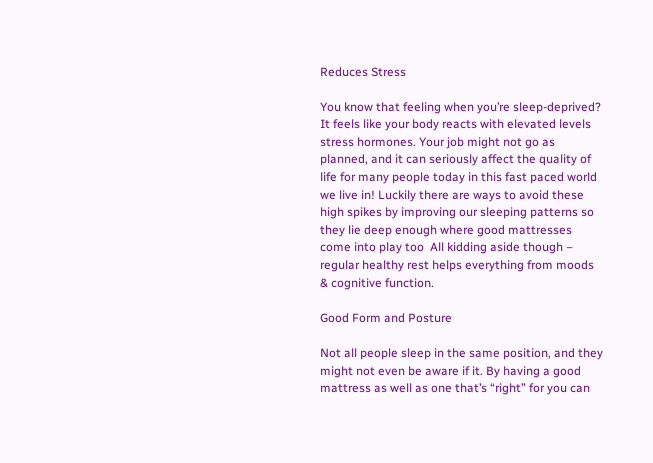Reduces Stress

You know that feeling when you’re sleep-deprived? It feels like your body reacts with elevated levels stress hormones. Your job might not go as planned, and it can seriously affect the quality of life for many people today in this fast paced world we live in! Luckily there are ways to avoid these high spikes by improving our sleeping patterns so they lie deep enough where good mattresses come into play too  All kidding aside though – regular healthy rest helps everything from moods & cognitive function.

Good Form and Posture

Not all people sleep in the same position, and they might not even be aware if it. By having a good mattress as well as one that’s “right” for you can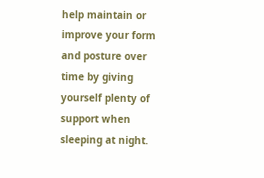help maintain or improve your form and posture over time by giving yourself plenty of support when sleeping at night.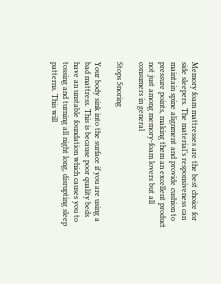Memory foam mattresses are the best choice for side sleepers. The material’s responsiveness can maintain spine alignment and provide cushion to pressure points, making them an excellent product not just among memory-foam lovers but all consumers in general

Stops Snoring

Your body sink into the surface if you are using a bad mattress. This is because poor quality beds have an unstable foundation which causes you to tossing and turning all night long, disrupting sleep patterns. This will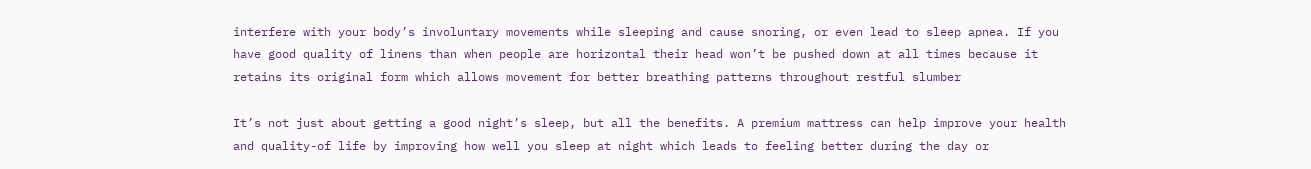interfere with your body’s involuntary movements while sleeping and cause snoring, or even lead to sleep apnea. If you have good quality of linens than when people are horizontal their head won’t be pushed down at all times because it retains its original form which allows movement for better breathing patterns throughout restful slumber

It’s not just about getting a good night’s sleep, but all the benefits. A premium mattress can help improve your health and quality-of life by improving how well you sleep at night which leads to feeling better during the day or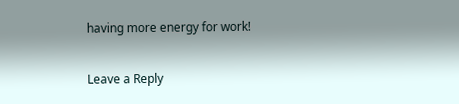having more energy for work!

Leave a Reply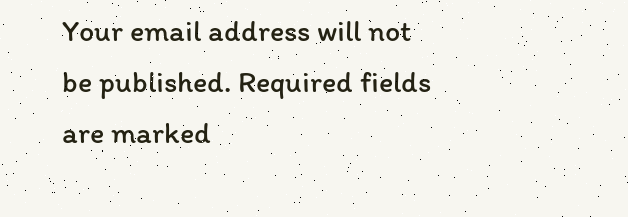Your email address will not be published. Required fields are marked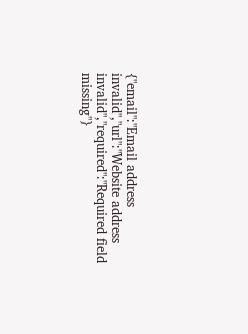{"email":"Email address invalid","url":"Website address invalid","required":"Required field missing"}